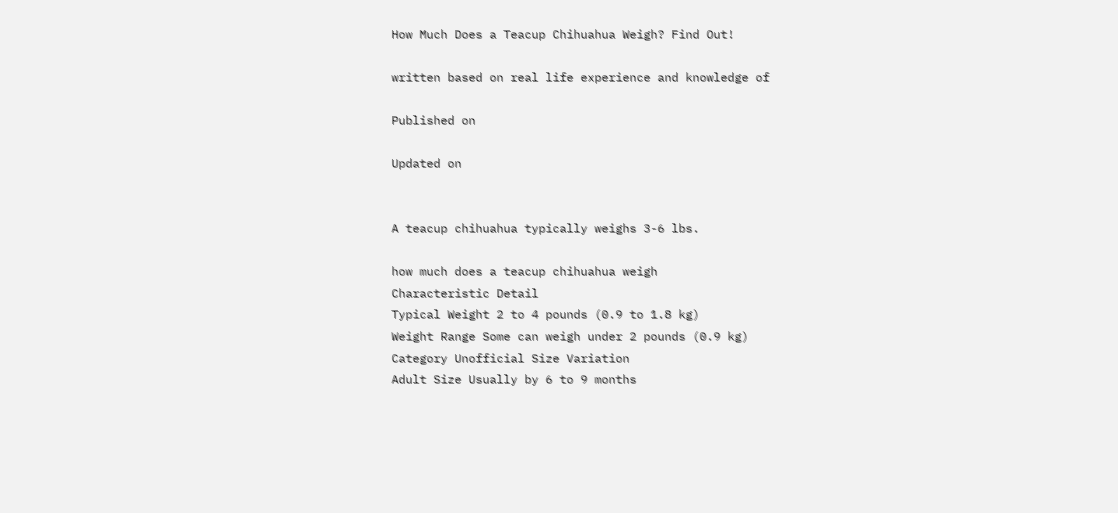How Much Does a Teacup Chihuahua Weigh? Find Out!

written based on real life experience and knowledge of

Published on

Updated on


A teacup chihuahua typically weighs 3-6 lbs.

how much does a teacup chihuahua weigh
Characteristic Detail
Typical Weight 2 to 4 pounds (0.9 to 1.8 kg)
Weight Range Some can weigh under 2 pounds (0.9 kg)
Category Unofficial Size Variation
Adult Size Usually by 6 to 9 months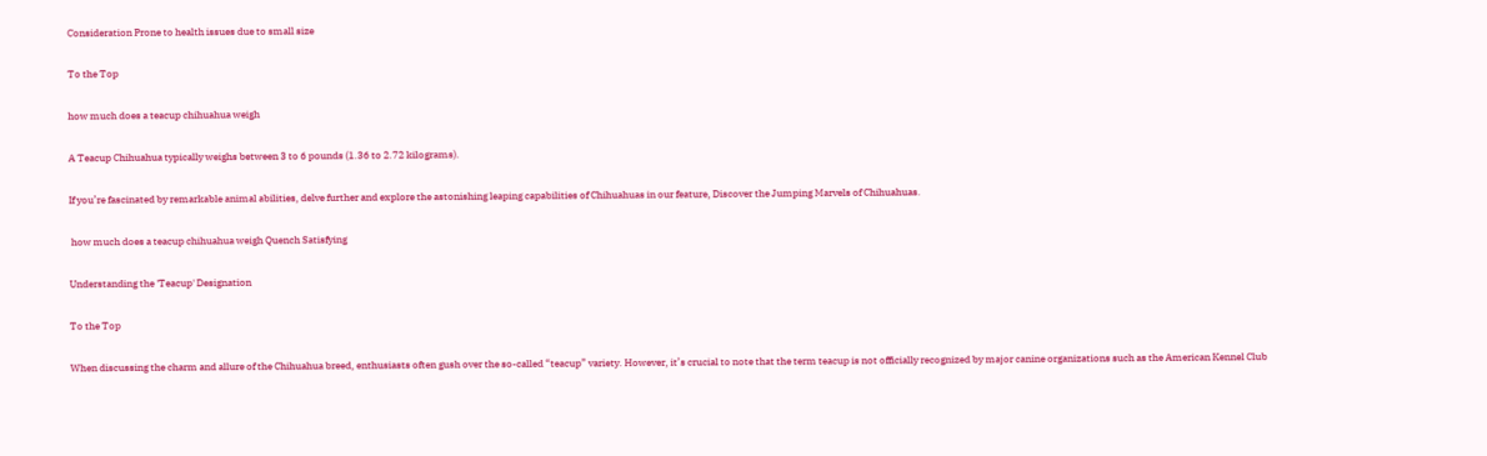Consideration Prone to health issues due to small size

To the Top

how much does a teacup chihuahua weigh

A Teacup Chihuahua typically weighs between 3 to 6 pounds (1.36 to 2.72 kilograms).

If you’re fascinated by remarkable animal abilities, delve further and explore the astonishing leaping capabilities of Chihuahuas in our feature, Discover the Jumping Marvels of Chihuahuas.

 how much does a teacup chihuahua weigh Quench Satisfying

Understanding the 'Teacup' Designation

To the Top

When discussing the charm and allure of the Chihuahua breed, enthusiasts often gush over the so-called “teacup” variety. However, it’s crucial to note that the term teacup is not officially recognized by major canine organizations such as the American Kennel Club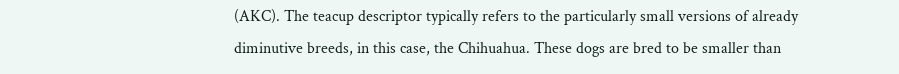(AKC). The teacup descriptor typically refers to the particularly small versions of already diminutive breeds, in this case, the Chihuahua. These dogs are bred to be smaller than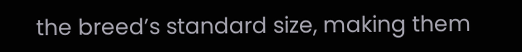the breed’s standard size, making them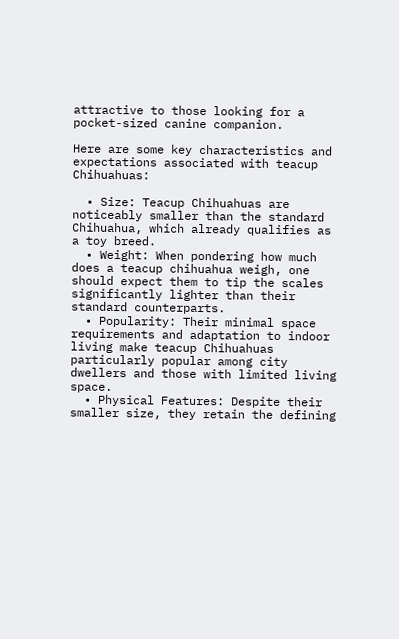attractive to those looking for a pocket-sized canine companion.

Here are some key characteristics and expectations associated with teacup Chihuahuas:

  • Size: Teacup Chihuahuas are noticeably smaller than the standard Chihuahua, which already qualifies as a toy breed.
  • Weight: When pondering how much does a teacup chihuahua weigh, one should expect them to tip the scales significantly lighter than their standard counterparts.
  • Popularity: Their minimal space requirements and adaptation to indoor living make teacup Chihuahuas particularly popular among city dwellers and those with limited living space.
  • Physical Features: Despite their smaller size, they retain the defining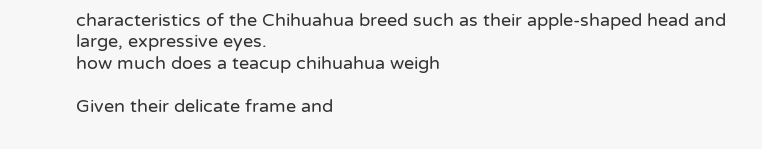characteristics of the Chihuahua breed such as their apple-shaped head and large, expressive eyes.
how much does a teacup chihuahua weigh

Given their delicate frame and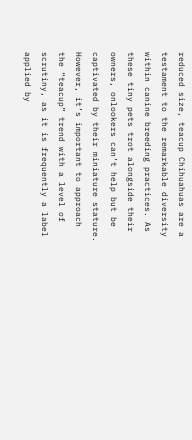reduced size, teacup Chihuahuas are a testament to the remarkable diversity within canine breeding practices. As these tiny pets trot alongside their owners, onlookers can’t help but be captivated by their miniature stature. However, it’s important to approach the “teacup” trend with a level of scrutiny, as it is frequently a label applied by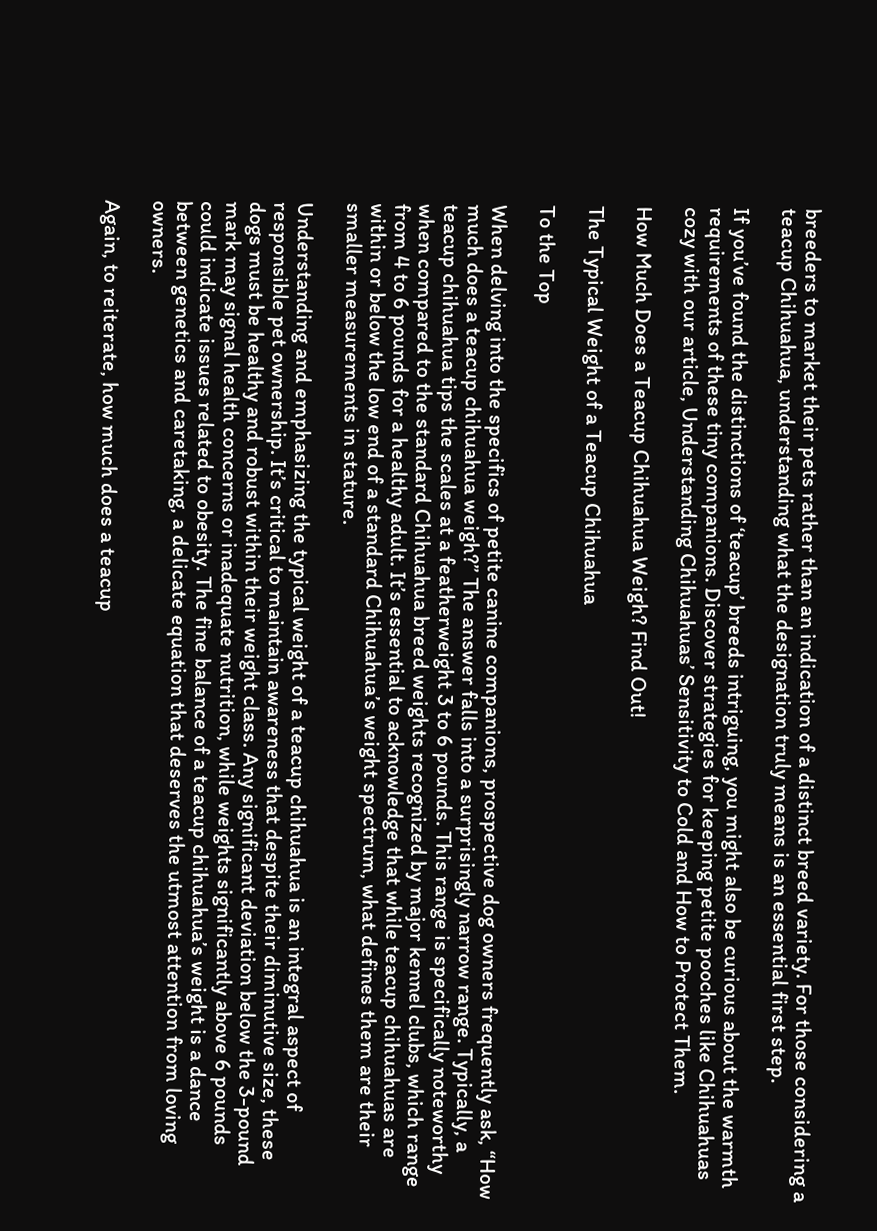breeders to market their pets rather than an indication of a distinct breed variety. For those considering a teacup Chihuahua, understanding what the designation truly means is an essential first step.

If you’ve found the distinctions of ‘teacup’ breeds intriguing, you might also be curious about the warmth requirements of these tiny companions. Discover strategies for keeping petite pooches like Chihuahuas cozy with our article, Understanding Chihuahuas’ Sensitivity to Cold and How to Protect Them.

How Much Does a Teacup Chihuahua Weigh? Find Out!

The Typical Weight of a Teacup Chihuahua

To the Top

When delving into the specifics of petite canine companions, prospective dog owners frequently ask, “How much does a teacup chihuahua weigh?” The answer falls into a surprisingly narrow range. Typically, a teacup chihuahua tips the scales at a featherweight 3 to 6 pounds. This range is specifically noteworthy when compared to the standard Chihuahua breed weights recognized by major kennel clubs, which range from 4 to 6 pounds for a healthy adult. It’s essential to acknowledge that while teacup chihuahuas are within or below the low end of a standard Chihuahua’s weight spectrum, what defines them are their smaller measurements in stature.

Understanding and emphasizing the typical weight of a teacup chihuahua is an integral aspect of responsible pet ownership. It’s critical to maintain awareness that despite their diminutive size, these dogs must be healthy and robust within their weight class. Any significant deviation below the 3-pound mark may signal health concerns or inadequate nutrition, while weights significantly above 6 pounds could indicate issues related to obesity. The fine balance of a teacup chihuahua’s weight is a dance between genetics and caretaking, a delicate equation that deserves the utmost attention from loving owners.

Again, to reiterate, how much does a teacup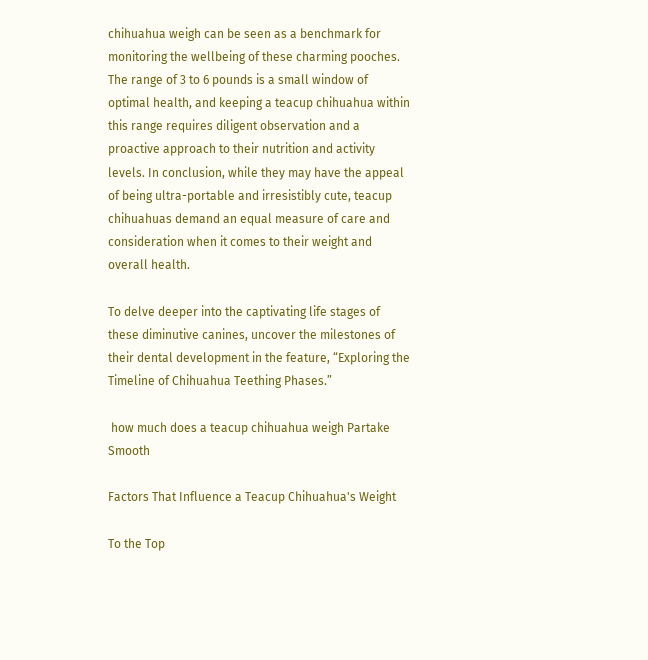chihuahua weigh can be seen as a benchmark for monitoring the wellbeing of these charming pooches. The range of 3 to 6 pounds is a small window of optimal health, and keeping a teacup chihuahua within this range requires diligent observation and a proactive approach to their nutrition and activity levels. In conclusion, while they may have the appeal of being ultra-portable and irresistibly cute, teacup chihuahuas demand an equal measure of care and consideration when it comes to their weight and overall health.

To delve deeper into the captivating life stages of these diminutive canines, uncover the milestones of their dental development in the feature, “Exploring the Timeline of Chihuahua Teething Phases.”

 how much does a teacup chihuahua weigh Partake Smooth

Factors That Influence a Teacup Chihuahua's Weight

To the Top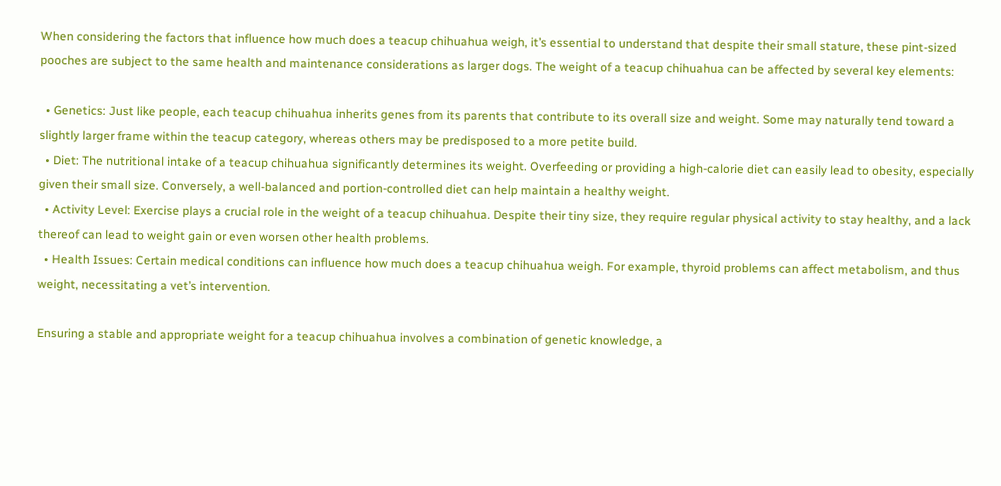When considering the factors that influence how much does a teacup chihuahua weigh, it’s essential to understand that despite their small stature, these pint-sized pooches are subject to the same health and maintenance considerations as larger dogs. The weight of a teacup chihuahua can be affected by several key elements:

  • Genetics: Just like people, each teacup chihuahua inherits genes from its parents that contribute to its overall size and weight. Some may naturally tend toward a slightly larger frame within the teacup category, whereas others may be predisposed to a more petite build.
  • Diet: The nutritional intake of a teacup chihuahua significantly determines its weight. Overfeeding or providing a high-calorie diet can easily lead to obesity, especially given their small size. Conversely, a well-balanced and portion-controlled diet can help maintain a healthy weight.
  • Activity Level: Exercise plays a crucial role in the weight of a teacup chihuahua. Despite their tiny size, they require regular physical activity to stay healthy, and a lack thereof can lead to weight gain or even worsen other health problems.
  • Health Issues: Certain medical conditions can influence how much does a teacup chihuahua weigh. For example, thyroid problems can affect metabolism, and thus weight, necessitating a vet’s intervention.

Ensuring a stable and appropriate weight for a teacup chihuahua involves a combination of genetic knowledge, a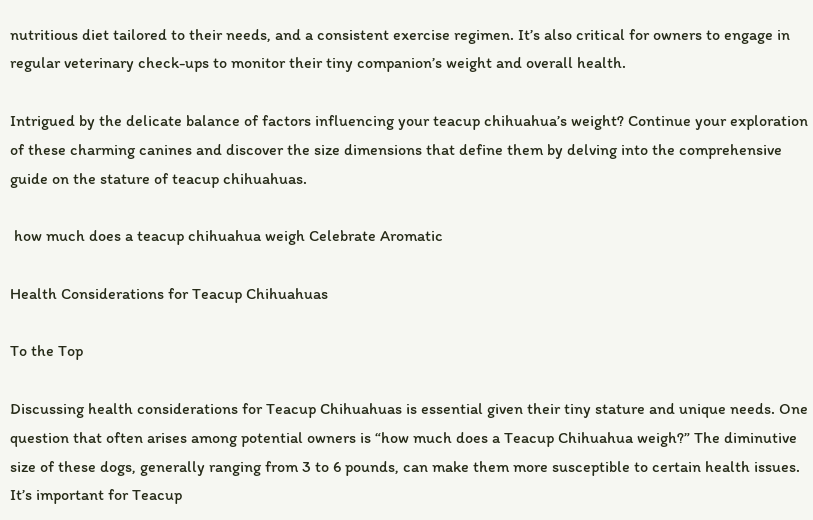nutritious diet tailored to their needs, and a consistent exercise regimen. It’s also critical for owners to engage in regular veterinary check-ups to monitor their tiny companion’s weight and overall health.

Intrigued by the delicate balance of factors influencing your teacup chihuahua’s weight? Continue your exploration of these charming canines and discover the size dimensions that define them by delving into the comprehensive guide on the stature of teacup chihuahuas.

 how much does a teacup chihuahua weigh Celebrate Aromatic

Health Considerations for Teacup Chihuahuas

To the Top

Discussing health considerations for Teacup Chihuahuas is essential given their tiny stature and unique needs. One question that often arises among potential owners is “how much does a Teacup Chihuahua weigh?” The diminutive size of these dogs, generally ranging from 3 to 6 pounds, can make them more susceptible to certain health issues. It’s important for Teacup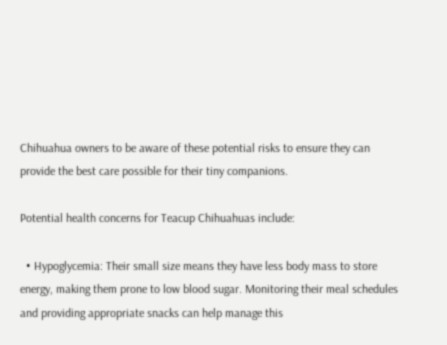Chihuahua owners to be aware of these potential risks to ensure they can provide the best care possible for their tiny companions.

Potential health concerns for Teacup Chihuahuas include:

  • Hypoglycemia: Their small size means they have less body mass to store energy, making them prone to low blood sugar. Monitoring their meal schedules and providing appropriate snacks can help manage this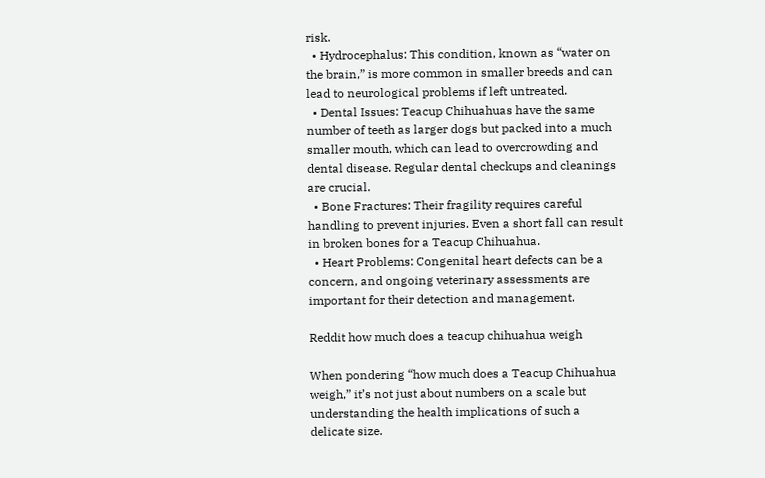risk.
  • Hydrocephalus: This condition, known as “water on the brain,” is more common in smaller breeds and can lead to neurological problems if left untreated.
  • Dental Issues: Teacup Chihuahuas have the same number of teeth as larger dogs but packed into a much smaller mouth, which can lead to overcrowding and dental disease. Regular dental checkups and cleanings are crucial.
  • Bone Fractures: Their fragility requires careful handling to prevent injuries. Even a short fall can result in broken bones for a Teacup Chihuahua.
  • Heart Problems: Congenital heart defects can be a concern, and ongoing veterinary assessments are important for their detection and management.

Reddit how much does a teacup chihuahua weigh

When pondering “how much does a Teacup Chihuahua weigh,” it’s not just about numbers on a scale but understanding the health implications of such a delicate size.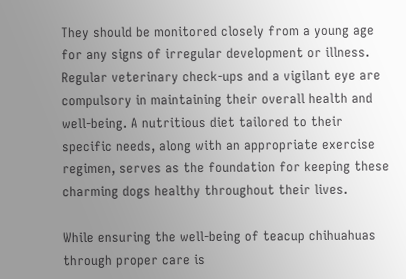They should be monitored closely from a young age for any signs of irregular development or illness. Regular veterinary check-ups and a vigilant eye are compulsory in maintaining their overall health and well-being. A nutritious diet tailored to their specific needs, along with an appropriate exercise regimen, serves as the foundation for keeping these charming dogs healthy throughout their lives.

While ensuring the well-being of teacup chihuahuas through proper care is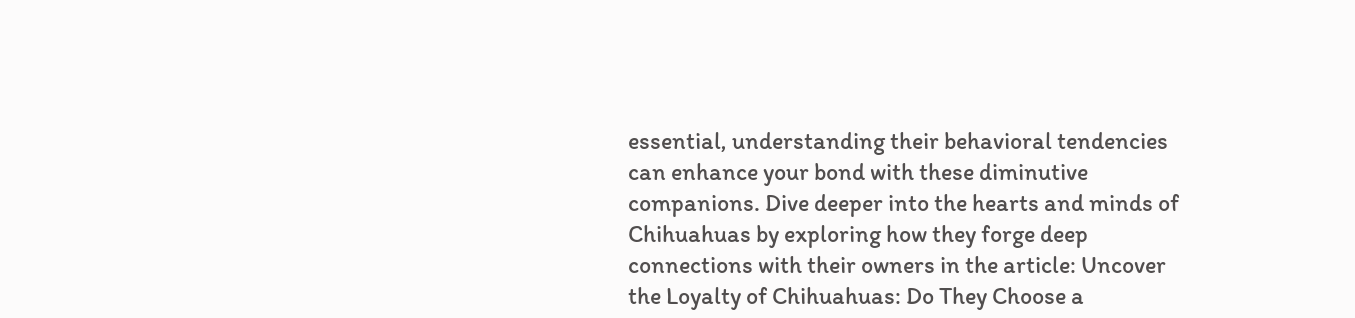essential, understanding their behavioral tendencies can enhance your bond with these diminutive companions. Dive deeper into the hearts and minds of Chihuahuas by exploring how they forge deep connections with their owners in the article: Uncover the Loyalty of Chihuahuas: Do They Choose a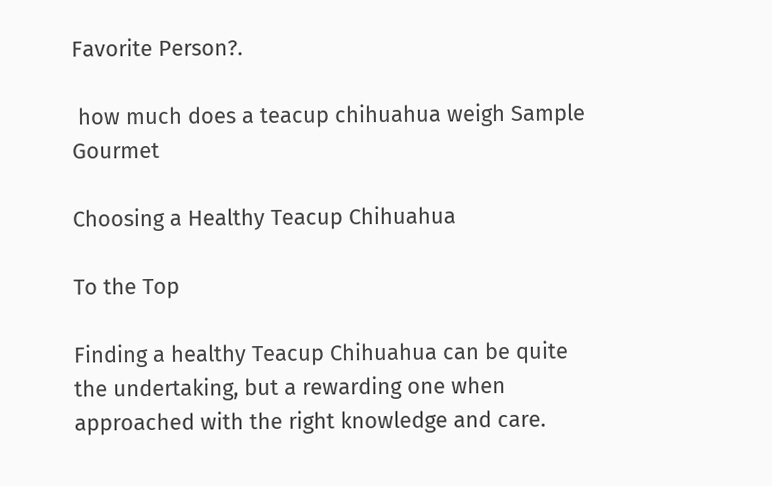Favorite Person?.

 how much does a teacup chihuahua weigh Sample Gourmet

Choosing a Healthy Teacup Chihuahua

To the Top

Finding a healthy Teacup Chihuahua can be quite the undertaking, but a rewarding one when approached with the right knowledge and care.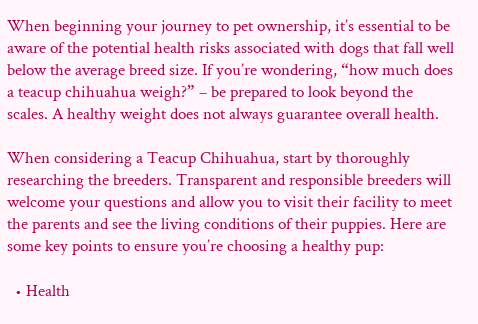When beginning your journey to pet ownership, it’s essential to be aware of the potential health risks associated with dogs that fall well below the average breed size. If you’re wondering, “how much does a teacup chihuahua weigh?” – be prepared to look beyond the scales. A healthy weight does not always guarantee overall health.

When considering a Teacup Chihuahua, start by thoroughly researching the breeders. Transparent and responsible breeders will welcome your questions and allow you to visit their facility to meet the parents and see the living conditions of their puppies. Here are some key points to ensure you’re choosing a healthy pup:

  • Health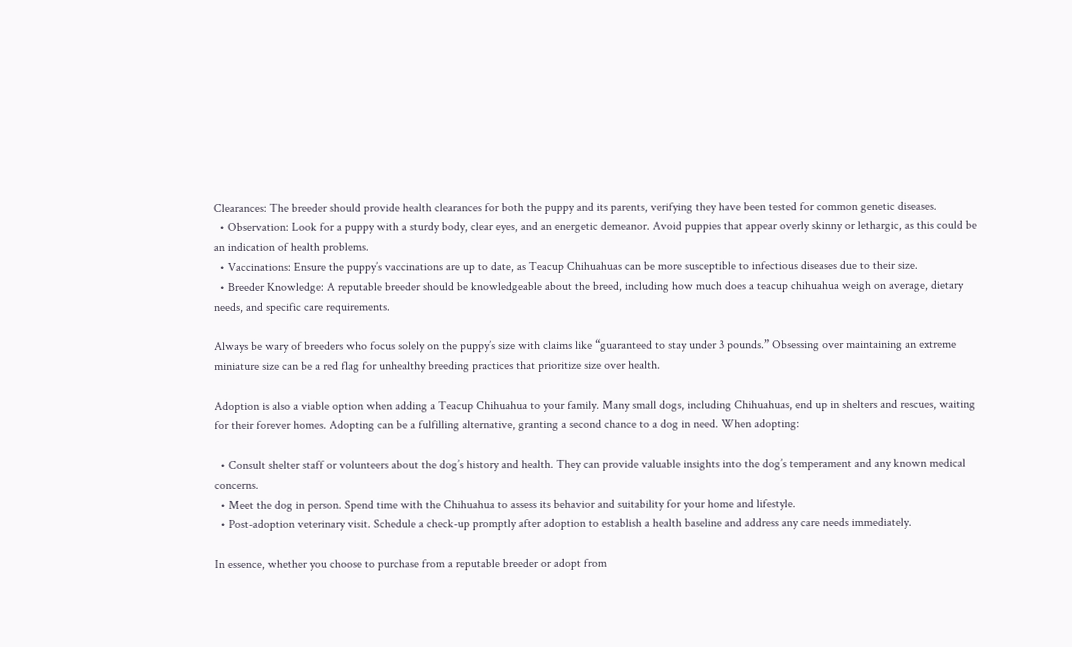Clearances: The breeder should provide health clearances for both the puppy and its parents, verifying they have been tested for common genetic diseases.
  • Observation: Look for a puppy with a sturdy body, clear eyes, and an energetic demeanor. Avoid puppies that appear overly skinny or lethargic, as this could be an indication of health problems.
  • Vaccinations: Ensure the puppy’s vaccinations are up to date, as Teacup Chihuahuas can be more susceptible to infectious diseases due to their size.
  • Breeder Knowledge: A reputable breeder should be knowledgeable about the breed, including how much does a teacup chihuahua weigh on average, dietary needs, and specific care requirements.

Always be wary of breeders who focus solely on the puppy’s size with claims like “guaranteed to stay under 3 pounds.” Obsessing over maintaining an extreme miniature size can be a red flag for unhealthy breeding practices that prioritize size over health.

Adoption is also a viable option when adding a Teacup Chihuahua to your family. Many small dogs, including Chihuahuas, end up in shelters and rescues, waiting for their forever homes. Adopting can be a fulfilling alternative, granting a second chance to a dog in need. When adopting:

  • Consult shelter staff or volunteers about the dog’s history and health. They can provide valuable insights into the dog’s temperament and any known medical concerns.
  • Meet the dog in person. Spend time with the Chihuahua to assess its behavior and suitability for your home and lifestyle.
  • Post-adoption veterinary visit. Schedule a check-up promptly after adoption to establish a health baseline and address any care needs immediately.

In essence, whether you choose to purchase from a reputable breeder or adopt from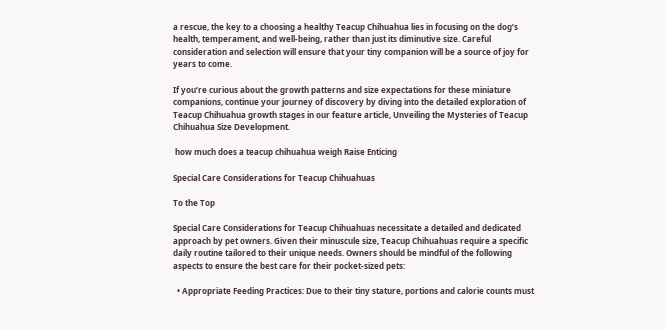a rescue, the key to a choosing a healthy Teacup Chihuahua lies in focusing on the dog’s health, temperament, and well-being, rather than just its diminutive size. Careful consideration and selection will ensure that your tiny companion will be a source of joy for years to come.

If you’re curious about the growth patterns and size expectations for these miniature companions, continue your journey of discovery by diving into the detailed exploration of Teacup Chihuahua growth stages in our feature article, Unveiling the Mysteries of Teacup Chihuahua Size Development.

 how much does a teacup chihuahua weigh Raise Enticing

Special Care Considerations for Teacup Chihuahuas

To the Top

Special Care Considerations for Teacup Chihuahuas necessitate a detailed and dedicated approach by pet owners. Given their minuscule size, Teacup Chihuahuas require a specific daily routine tailored to their unique needs. Owners should be mindful of the following aspects to ensure the best care for their pocket-sized pets:

  • Appropriate Feeding Practices: Due to their tiny stature, portions and calorie counts must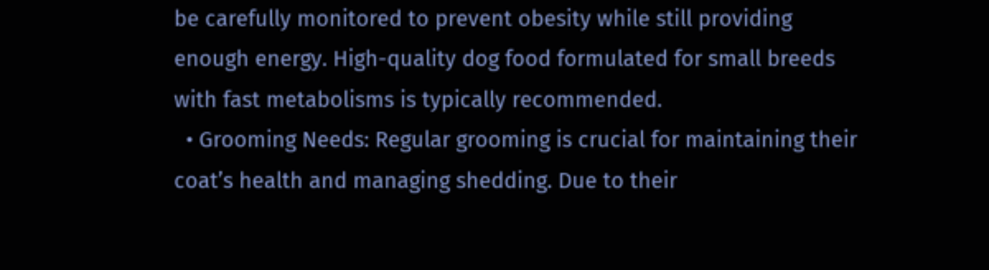be carefully monitored to prevent obesity while still providing enough energy. High-quality dog food formulated for small breeds with fast metabolisms is typically recommended.
  • Grooming Needs: Regular grooming is crucial for maintaining their coat’s health and managing shedding. Due to their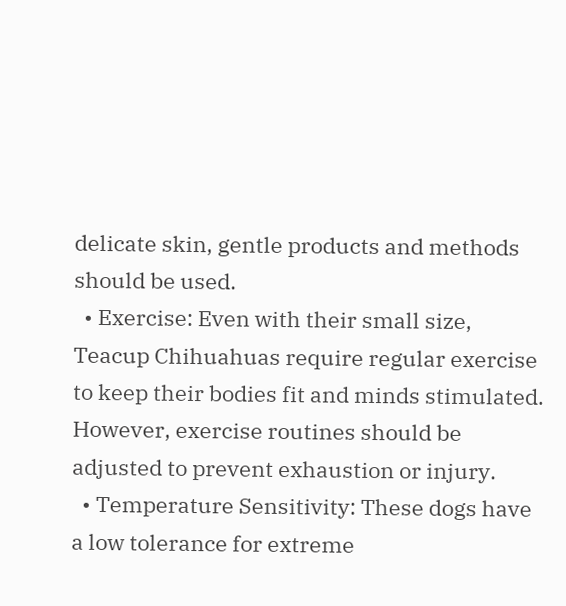delicate skin, gentle products and methods should be used.
  • Exercise: Even with their small size, Teacup Chihuahuas require regular exercise to keep their bodies fit and minds stimulated. However, exercise routines should be adjusted to prevent exhaustion or injury.
  • Temperature Sensitivity: These dogs have a low tolerance for extreme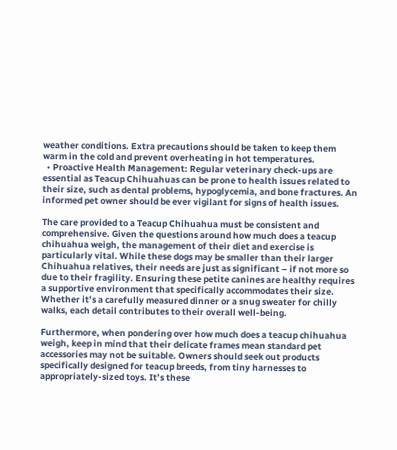weather conditions. Extra precautions should be taken to keep them warm in the cold and prevent overheating in hot temperatures.
  • Proactive Health Management: Regular veterinary check-ups are essential as Teacup Chihuahuas can be prone to health issues related to their size, such as dental problems, hypoglycemia, and bone fractures. An informed pet owner should be ever vigilant for signs of health issues.

The care provided to a Teacup Chihuahua must be consistent and comprehensive. Given the questions around how much does a teacup chihuahua weigh, the management of their diet and exercise is particularly vital. While these dogs may be smaller than their larger Chihuahua relatives, their needs are just as significant – if not more so due to their fragility. Ensuring these petite canines are healthy requires a supportive environment that specifically accommodates their size. Whether it’s a carefully measured dinner or a snug sweater for chilly walks, each detail contributes to their overall well-being.

Furthermore, when pondering over how much does a teacup chihuahua weigh, keep in mind that their delicate frames mean standard pet accessories may not be suitable. Owners should seek out products specifically designed for teacup breeds, from tiny harnesses to appropriately-sized toys. It’s these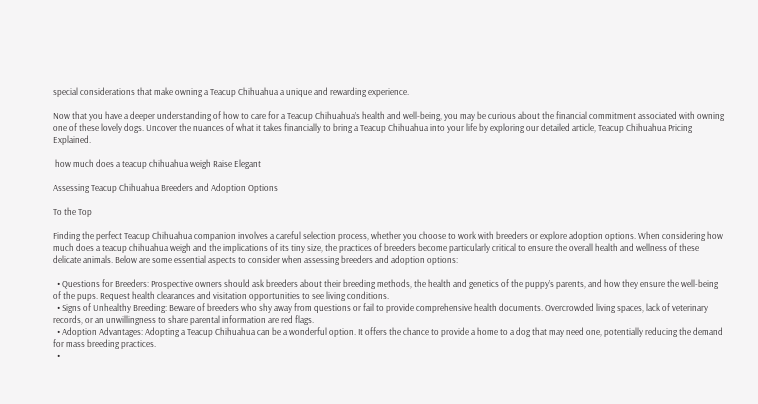special considerations that make owning a Teacup Chihuahua a unique and rewarding experience.

Now that you have a deeper understanding of how to care for a Teacup Chihuahua’s health and well-being, you may be curious about the financial commitment associated with owning one of these lovely dogs. Uncover the nuances of what it takes financially to bring a Teacup Chihuahua into your life by exploring our detailed article, Teacup Chihuahua Pricing Explained.

 how much does a teacup chihuahua weigh Raise Elegant

Assessing Teacup Chihuahua Breeders and Adoption Options

To the Top

Finding the perfect Teacup Chihuahua companion involves a careful selection process, whether you choose to work with breeders or explore adoption options. When considering how much does a teacup chihuahua weigh and the implications of its tiny size, the practices of breeders become particularly critical to ensure the overall health and wellness of these delicate animals. Below are some essential aspects to consider when assessing breeders and adoption options:

  • Questions for Breeders: Prospective owners should ask breeders about their breeding methods, the health and genetics of the puppy’s parents, and how they ensure the well-being of the pups. Request health clearances and visitation opportunities to see living conditions.
  • Signs of Unhealthy Breeding: Beware of breeders who shy away from questions or fail to provide comprehensive health documents. Overcrowded living spaces, lack of veterinary records, or an unwillingness to share parental information are red flags.
  • Adoption Advantages: Adopting a Teacup Chihuahua can be a wonderful option. It offers the chance to provide a home to a dog that may need one, potentially reducing the demand for mass breeding practices.
  •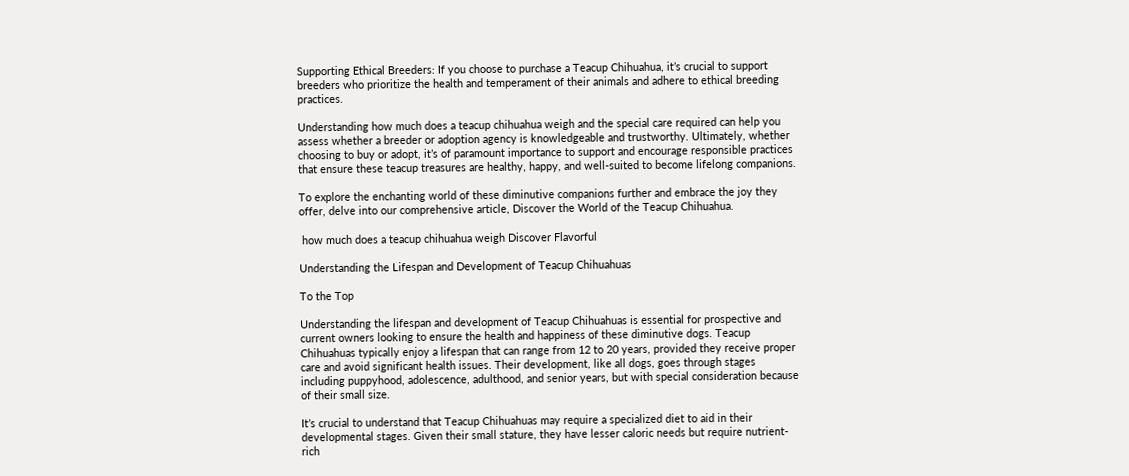Supporting Ethical Breeders: If you choose to purchase a Teacup Chihuahua, it’s crucial to support breeders who prioritize the health and temperament of their animals and adhere to ethical breeding practices.

Understanding how much does a teacup chihuahua weigh and the special care required can help you assess whether a breeder or adoption agency is knowledgeable and trustworthy. Ultimately, whether choosing to buy or adopt, it’s of paramount importance to support and encourage responsible practices that ensure these teacup treasures are healthy, happy, and well-suited to become lifelong companions.

To explore the enchanting world of these diminutive companions further and embrace the joy they offer, delve into our comprehensive article, Discover the World of the Teacup Chihuahua.

 how much does a teacup chihuahua weigh Discover Flavorful

Understanding the Lifespan and Development of Teacup Chihuahuas

To the Top

Understanding the lifespan and development of Teacup Chihuahuas is essential for prospective and current owners looking to ensure the health and happiness of these diminutive dogs. Teacup Chihuahuas typically enjoy a lifespan that can range from 12 to 20 years, provided they receive proper care and avoid significant health issues. Their development, like all dogs, goes through stages including puppyhood, adolescence, adulthood, and senior years, but with special consideration because of their small size.

It’s crucial to understand that Teacup Chihuahuas may require a specialized diet to aid in their developmental stages. Given their small stature, they have lesser caloric needs but require nutrient-rich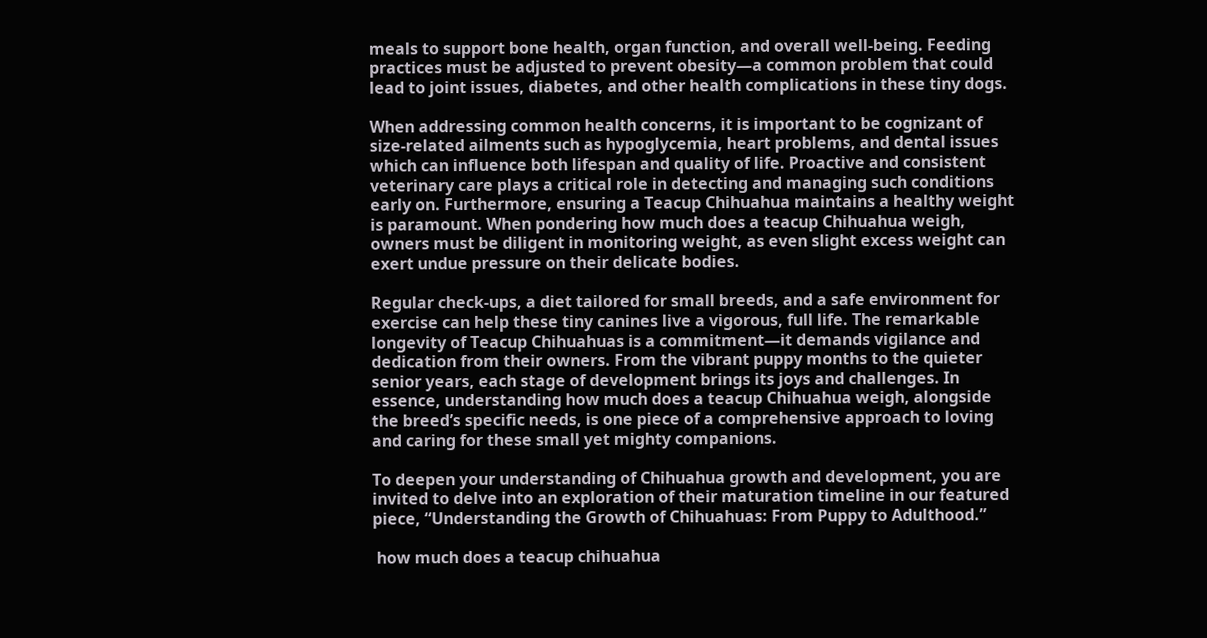meals to support bone health, organ function, and overall well-being. Feeding practices must be adjusted to prevent obesity—a common problem that could lead to joint issues, diabetes, and other health complications in these tiny dogs.

When addressing common health concerns, it is important to be cognizant of size-related ailments such as hypoglycemia, heart problems, and dental issues which can influence both lifespan and quality of life. Proactive and consistent veterinary care plays a critical role in detecting and managing such conditions early on. Furthermore, ensuring a Teacup Chihuahua maintains a healthy weight is paramount. When pondering how much does a teacup Chihuahua weigh, owners must be diligent in monitoring weight, as even slight excess weight can exert undue pressure on their delicate bodies.

Regular check-ups, a diet tailored for small breeds, and a safe environment for exercise can help these tiny canines live a vigorous, full life. The remarkable longevity of Teacup Chihuahuas is a commitment—it demands vigilance and dedication from their owners. From the vibrant puppy months to the quieter senior years, each stage of development brings its joys and challenges. In essence, understanding how much does a teacup Chihuahua weigh, alongside the breed’s specific needs, is one piece of a comprehensive approach to loving and caring for these small yet mighty companions.

To deepen your understanding of Chihuahua growth and development, you are invited to delve into an exploration of their maturation timeline in our featured piece, “Understanding the Growth of Chihuahuas: From Puppy to Adulthood.”

 how much does a teacup chihuahua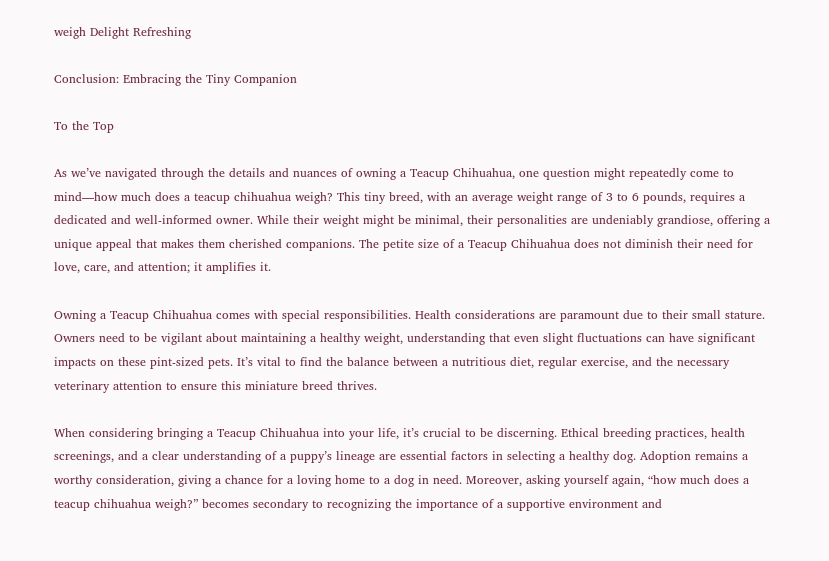weigh Delight Refreshing

Conclusion: Embracing the Tiny Companion

To the Top

As we’ve navigated through the details and nuances of owning a Teacup Chihuahua, one question might repeatedly come to mind—how much does a teacup chihuahua weigh? This tiny breed, with an average weight range of 3 to 6 pounds, requires a dedicated and well-informed owner. While their weight might be minimal, their personalities are undeniably grandiose, offering a unique appeal that makes them cherished companions. The petite size of a Teacup Chihuahua does not diminish their need for love, care, and attention; it amplifies it.

Owning a Teacup Chihuahua comes with special responsibilities. Health considerations are paramount due to their small stature. Owners need to be vigilant about maintaining a healthy weight, understanding that even slight fluctuations can have significant impacts on these pint-sized pets. It’s vital to find the balance between a nutritious diet, regular exercise, and the necessary veterinary attention to ensure this miniature breed thrives.

When considering bringing a Teacup Chihuahua into your life, it’s crucial to be discerning. Ethical breeding practices, health screenings, and a clear understanding of a puppy’s lineage are essential factors in selecting a healthy dog. Adoption remains a worthy consideration, giving a chance for a loving home to a dog in need. Moreover, asking yourself again, “how much does a teacup chihuahua weigh?” becomes secondary to recognizing the importance of a supportive environment and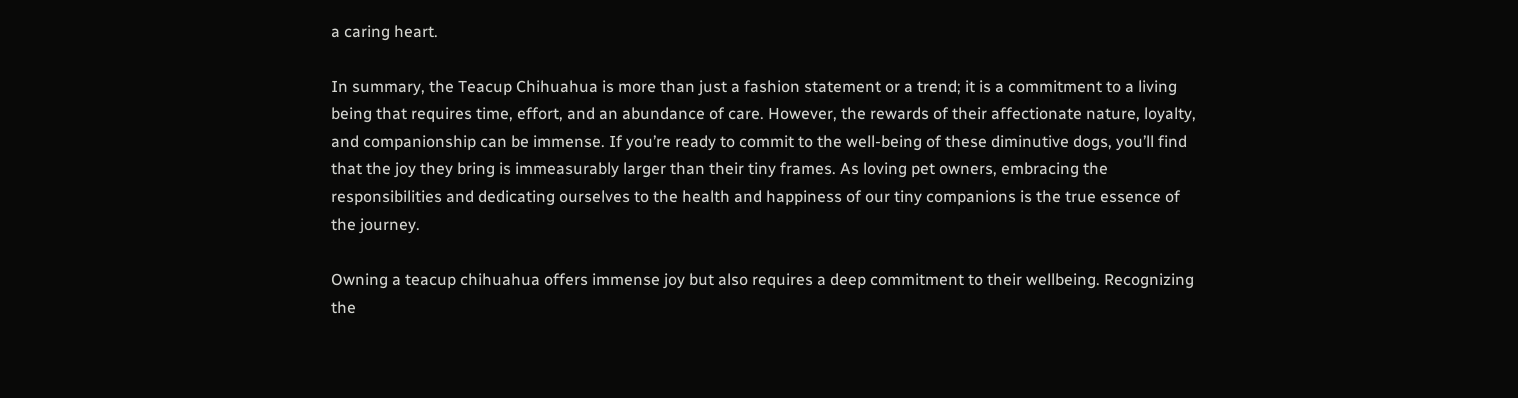a caring heart.

In summary, the Teacup Chihuahua is more than just a fashion statement or a trend; it is a commitment to a living being that requires time, effort, and an abundance of care. However, the rewards of their affectionate nature, loyalty, and companionship can be immense. If you’re ready to commit to the well-being of these diminutive dogs, you’ll find that the joy they bring is immeasurably larger than their tiny frames. As loving pet owners, embracing the responsibilities and dedicating ourselves to the health and happiness of our tiny companions is the true essence of the journey.

Owning a teacup chihuahua offers immense joy but also requires a deep commitment to their wellbeing. Recognizing the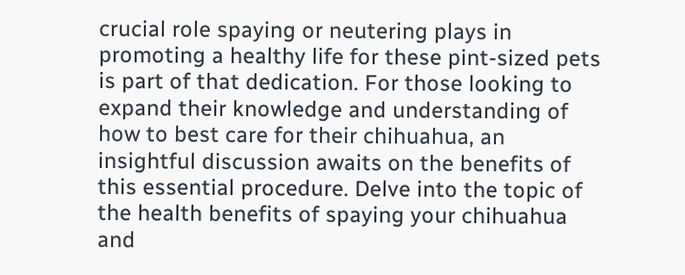crucial role spaying or neutering plays in promoting a healthy life for these pint-sized pets is part of that dedication. For those looking to expand their knowledge and understanding of how to best care for their chihuahua, an insightful discussion awaits on the benefits of this essential procedure. Delve into the topic of the health benefits of spaying your chihuahua and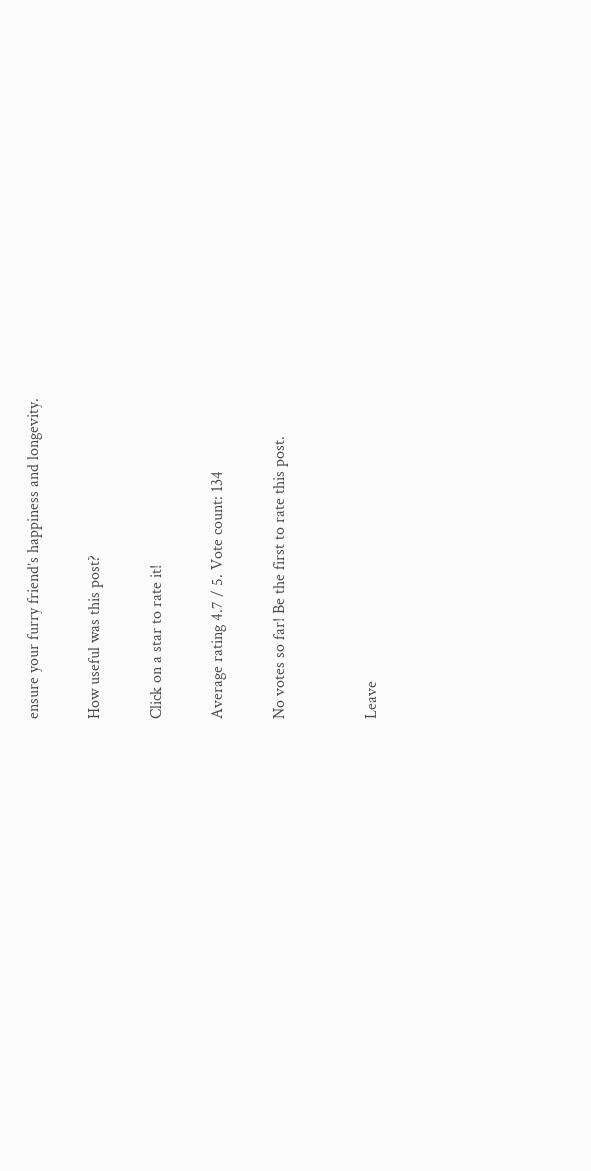ensure your furry friend’s happiness and longevity.

How useful was this post?

Click on a star to rate it!

Average rating 4.7 / 5. Vote count: 134

No votes so far! Be the first to rate this post.


Leave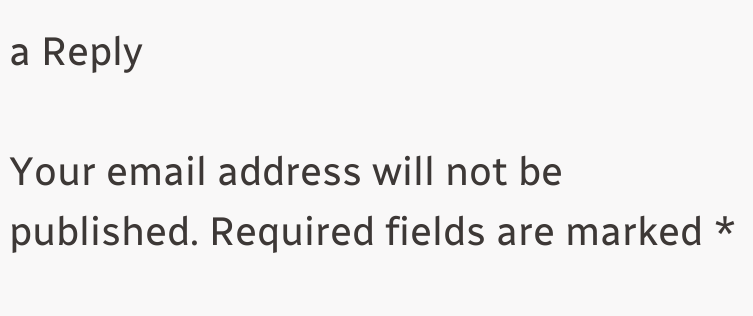a Reply

Your email address will not be published. Required fields are marked *